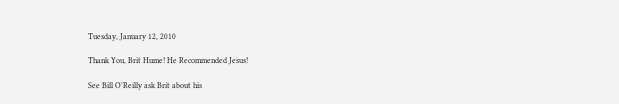Tuesday, January 12, 2010

Thank You, Brit Hume! He Recommended Jesus!

See Bill O'Reilly ask Brit about his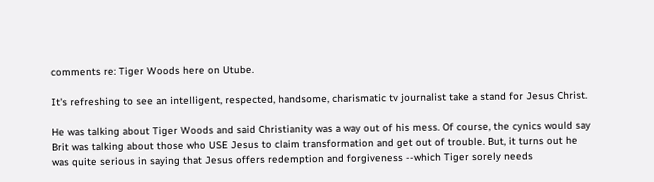comments re: Tiger Woods here on Utube.

It's refreshing to see an intelligent, respected, handsome, charismatic tv journalist take a stand for Jesus Christ.

He was talking about Tiger Woods and said Christianity was a way out of his mess. Of course, the cynics would say Brit was talking about those who USE Jesus to claim transformation and get out of trouble. But, it turns out he was quite serious in saying that Jesus offers redemption and forgiveness --which Tiger sorely needs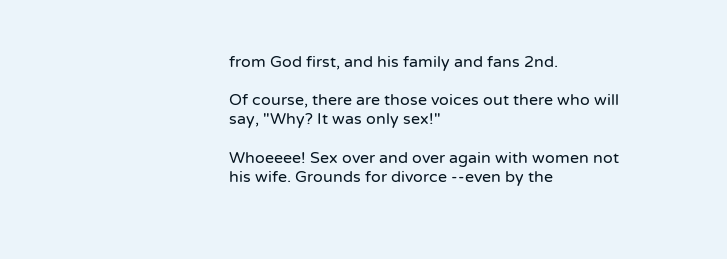from God first, and his family and fans 2nd.

Of course, there are those voices out there who will say, "Why? It was only sex!"

Whoeeee! Sex over and over again with women not his wife. Grounds for divorce --even by the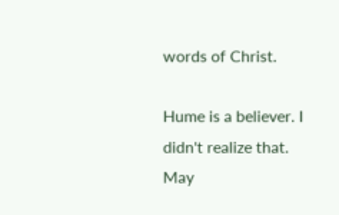words of Christ.

Hume is a believer. I didn't realize that. May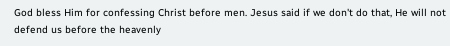God bless Him for confessing Christ before men. Jesus said if we don't do that, He will not defend us before the heavenly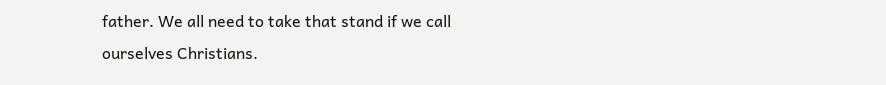father. We all need to take that stand if we call ourselves Christians.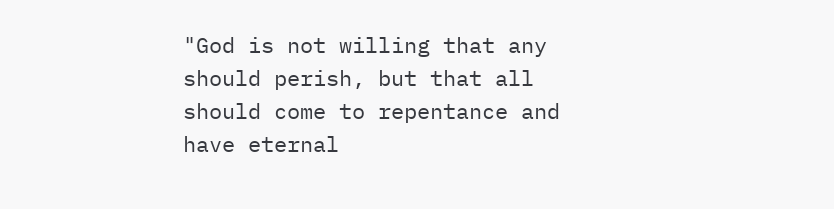"God is not willing that any should perish, but that all should come to repentance and have eternal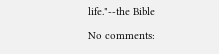life."--the Bible

No comments: